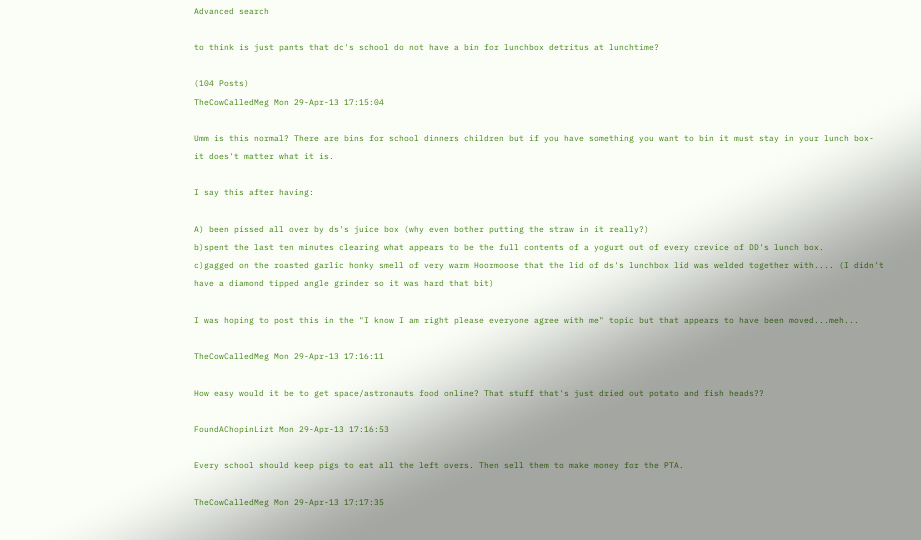Advanced search

to think is just pants that dc's school do not have a bin for lunchbox detritus at lunchtime?

(104 Posts)
TheCowCalledMeg Mon 29-Apr-13 17:15:04

Umm is this normal? There are bins for school dinners children but if you have something you want to bin it must stay in your lunch box- it does't matter what it is.

I say this after having:

A) been pissed all over by ds's juice box (why even bother putting the straw in it really?)
b)spent the last ten minutes clearing what appears to be the full contents of a yogurt out of every crevice of DD's lunch box.
c)gagged on the roasted garlic honky smell of very warm Hoormoose that the lid of ds's lunchbox lid was welded together with.... (I didn't have a diamond tipped angle grinder so it was hard that bit)

I was hoping to post this in the "I know I am right please everyone agree with me" topic but that appears to have been moved...meh...

TheCowCalledMeg Mon 29-Apr-13 17:16:11

How easy would it be to get space/astronauts food online? That stuff that's just dried out potato and fish heads??

FoundAChopinLizt Mon 29-Apr-13 17:16:53

Every school should keep pigs to eat all the left overs. Then sell them to make money for the PTA.

TheCowCalledMeg Mon 29-Apr-13 17:17:35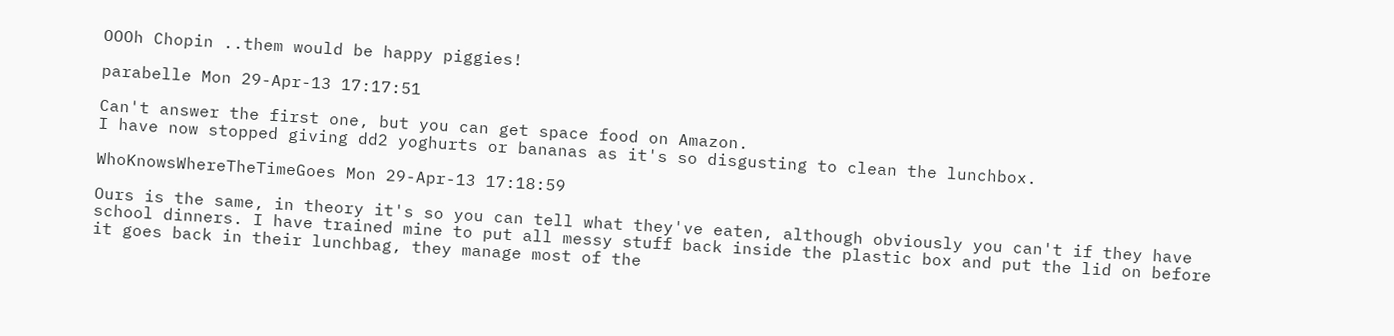OOOh Chopin ..them would be happy piggies!

parabelle Mon 29-Apr-13 17:17:51

Can't answer the first one, but you can get space food on Amazon.
I have now stopped giving dd2 yoghurts or bananas as it's so disgusting to clean the lunchbox.

WhoKnowsWhereTheTimeGoes Mon 29-Apr-13 17:18:59

Ours is the same, in theory it's so you can tell what they've eaten, although obviously you can't if they have school dinners. I have trained mine to put all messy stuff back inside the plastic box and put the lid on before it goes back in their lunchbag, they manage most of the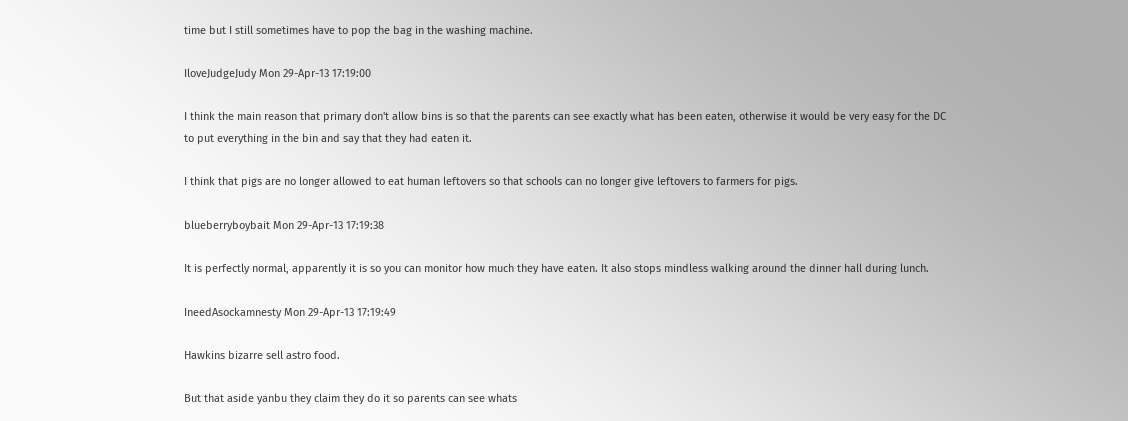time but I still sometimes have to pop the bag in the washing machine.

IloveJudgeJudy Mon 29-Apr-13 17:19:00

I think the main reason that primary don't allow bins is so that the parents can see exactly what has been eaten, otherwise it would be very easy for the DC to put everything in the bin and say that they had eaten it.

I think that pigs are no longer allowed to eat human leftovers so that schools can no longer give leftovers to farmers for pigs.

blueberryboybait Mon 29-Apr-13 17:19:38

It is perfectly normal, apparently it is so you can monitor how much they have eaten. It also stops mindless walking around the dinner hall during lunch.

IneedAsockamnesty Mon 29-Apr-13 17:19:49

Hawkins bizarre sell astro food.

But that aside yanbu they claim they do it so parents can see whats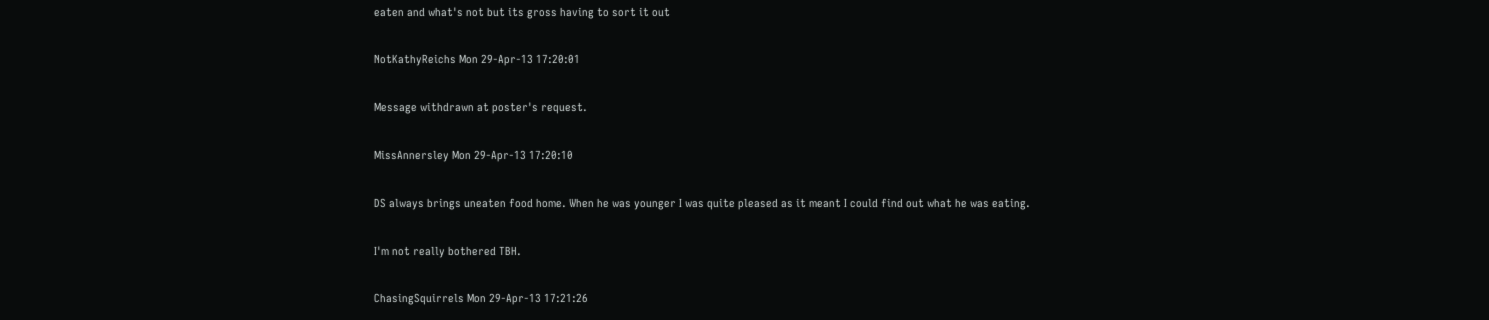eaten and what's not but its gross having to sort it out

NotKathyReichs Mon 29-Apr-13 17:20:01

Message withdrawn at poster's request.

MissAnnersley Mon 29-Apr-13 17:20:10

DS always brings uneaten food home. When he was younger I was quite pleased as it meant I could find out what he was eating.

I'm not really bothered TBH.

ChasingSquirrels Mon 29-Apr-13 17:21:26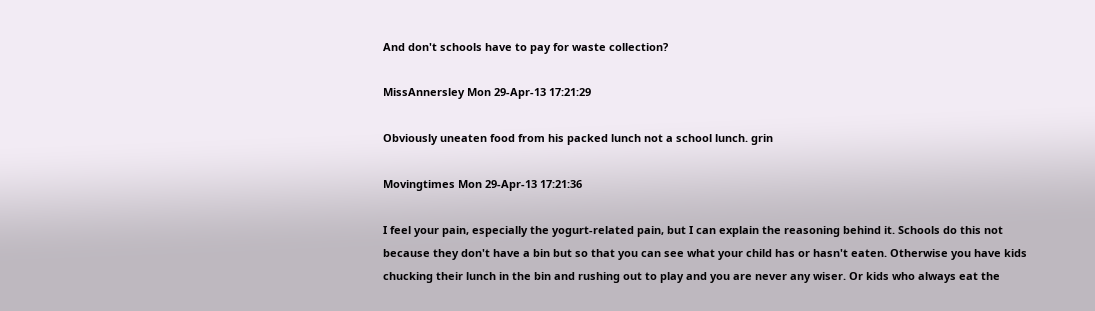And don't schools have to pay for waste collection?

MissAnnersley Mon 29-Apr-13 17:21:29

Obviously uneaten food from his packed lunch not a school lunch. grin

Movingtimes Mon 29-Apr-13 17:21:36

I feel your pain, especially the yogurt-related pain, but I can explain the reasoning behind it. Schools do this not because they don't have a bin but so that you can see what your child has or hasn't eaten. Otherwise you have kids chucking their lunch in the bin and rushing out to play and you are never any wiser. Or kids who always eat the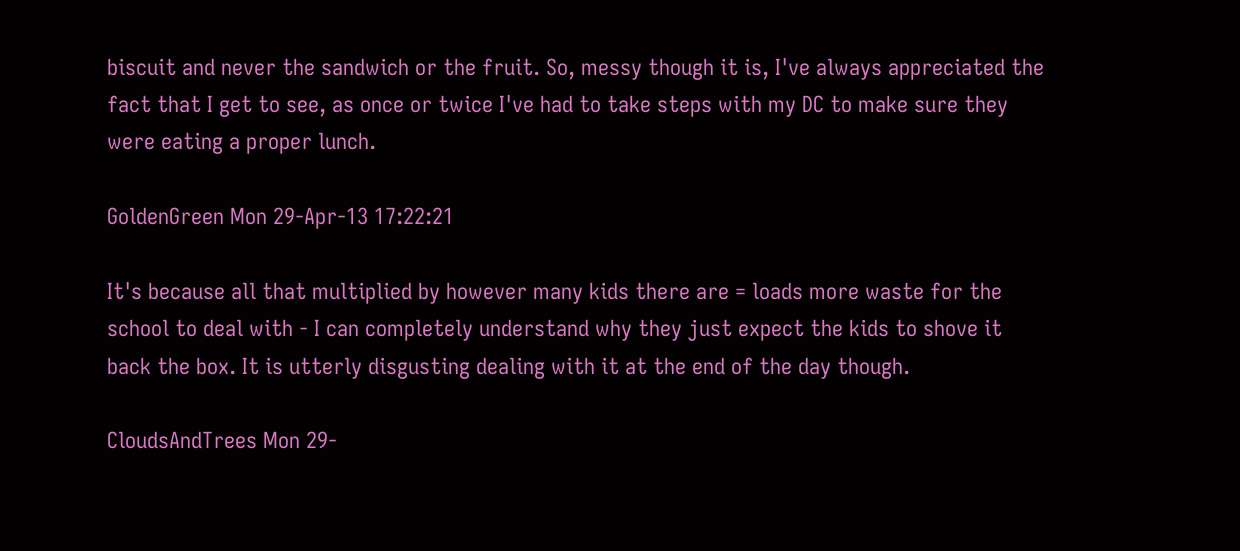biscuit and never the sandwich or the fruit. So, messy though it is, I've always appreciated the fact that I get to see, as once or twice I've had to take steps with my DC to make sure they were eating a proper lunch.

GoldenGreen Mon 29-Apr-13 17:22:21

It's because all that multiplied by however many kids there are = loads more waste for the school to deal with - I can completely understand why they just expect the kids to shove it back the box. It is utterly disgusting dealing with it at the end of the day though.

CloudsAndTrees Mon 29-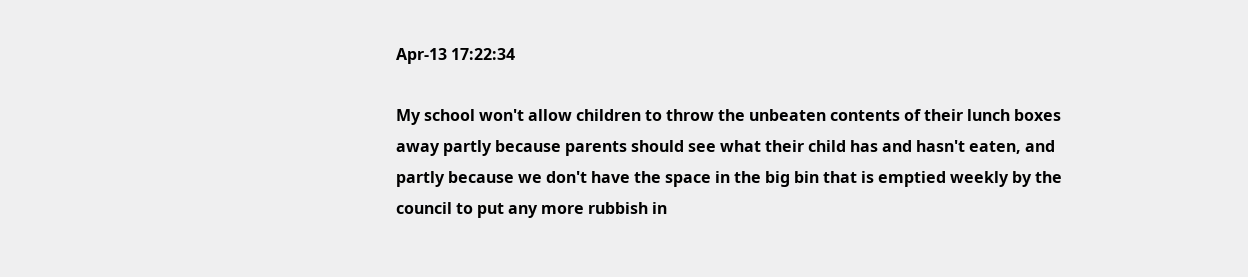Apr-13 17:22:34

My school won't allow children to throw the unbeaten contents of their lunch boxes away partly because parents should see what their child has and hasn't eaten, and partly because we don't have the space in the big bin that is emptied weekly by the council to put any more rubbish in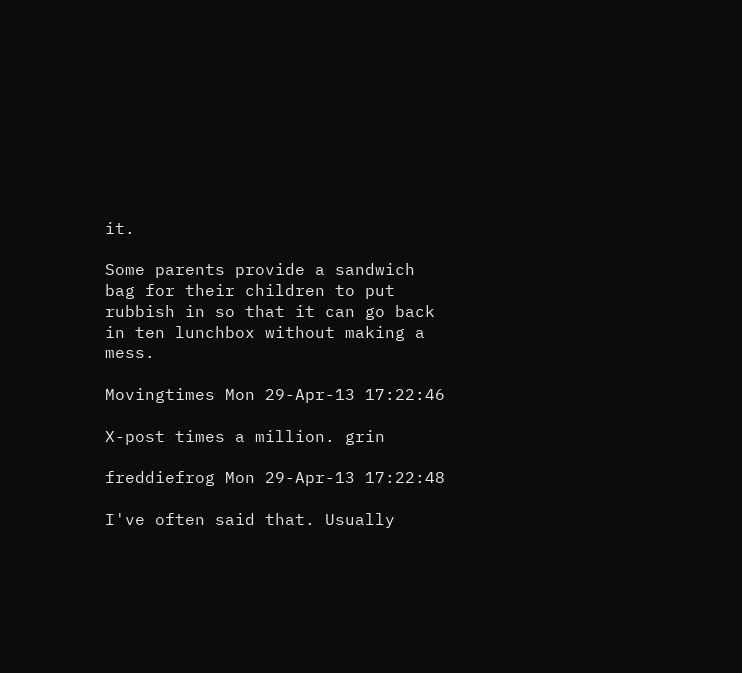it.

Some parents provide a sandwich bag for their children to put rubbish in so that it can go back in ten lunchbox without making a mess.

Movingtimes Mon 29-Apr-13 17:22:46

X-post times a million. grin

freddiefrog Mon 29-Apr-13 17:22:48

I've often said that. Usually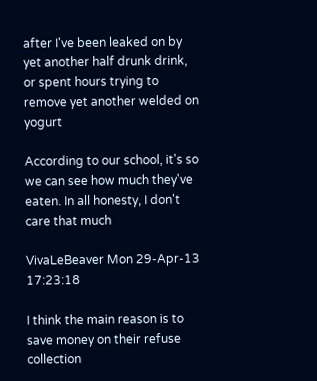after I've been leaked on by yet another half drunk drink, or spent hours trying to remove yet another welded on yogurt

According to our school, it's so we can see how much they've eaten. In all honesty, I don't care that much

VivaLeBeaver Mon 29-Apr-13 17:23:18

I think the main reason is to save money on their refuse collection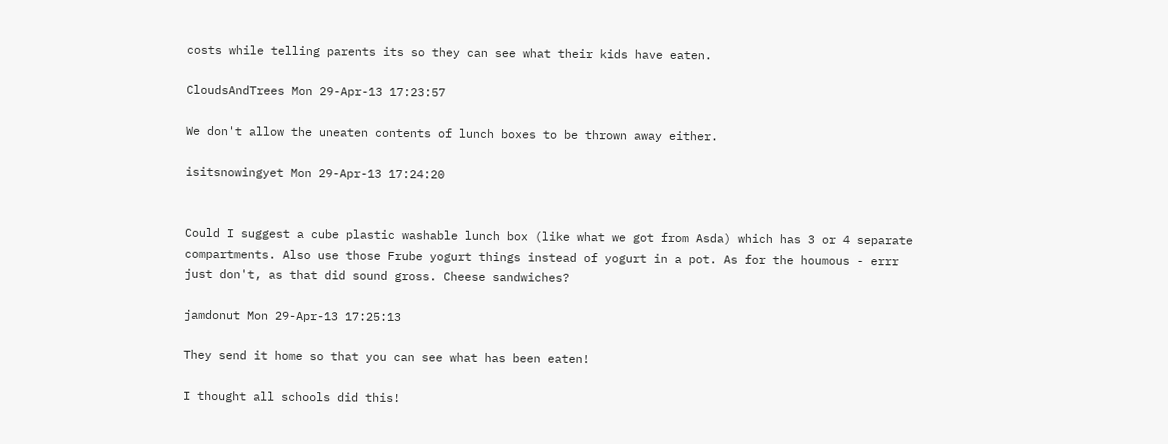costs while telling parents its so they can see what their kids have eaten.

CloudsAndTrees Mon 29-Apr-13 17:23:57

We don't allow the uneaten contents of lunch boxes to be thrown away either.

isitsnowingyet Mon 29-Apr-13 17:24:20


Could I suggest a cube plastic washable lunch box (like what we got from Asda) which has 3 or 4 separate compartments. Also use those Frube yogurt things instead of yogurt in a pot. As for the houmous - errr just don't, as that did sound gross. Cheese sandwiches?

jamdonut Mon 29-Apr-13 17:25:13

They send it home so that you can see what has been eaten!

I thought all schools did this!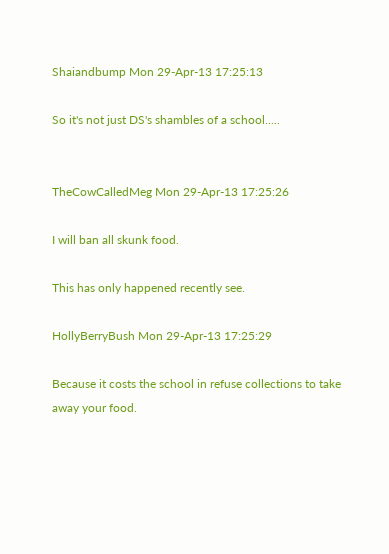Shaiandbump Mon 29-Apr-13 17:25:13

So it's not just DS's shambles of a school.....


TheCowCalledMeg Mon 29-Apr-13 17:25:26

I will ban all skunk food.

This has only happened recently see.

HollyBerryBush Mon 29-Apr-13 17:25:29

Because it costs the school in refuse collections to take away your food.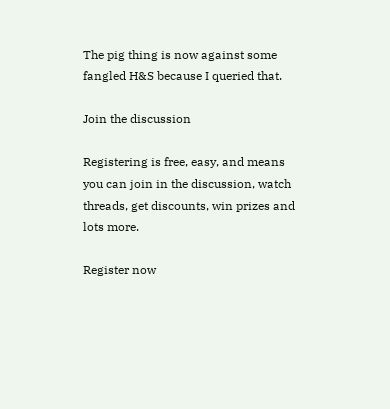The pig thing is now against some fangled H&S because I queried that.

Join the discussion

Registering is free, easy, and means you can join in the discussion, watch threads, get discounts, win prizes and lots more.

Register now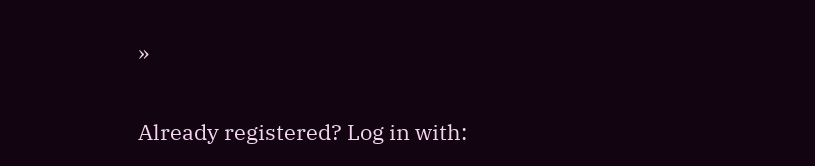»

Already registered? Log in with: